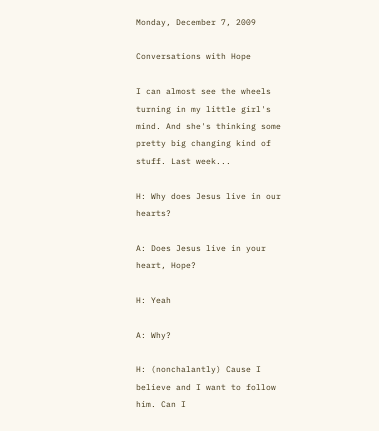Monday, December 7, 2009

Conversations with Hope

I can almost see the wheels turning in my little girl's mind. And she's thinking some pretty big changing kind of stuff. Last week...

H: Why does Jesus live in our hearts?

A: Does Jesus live in your heart, Hope?

H: Yeah

A: Why?

H: (nonchalantly) Cause I believe and I want to follow him. Can I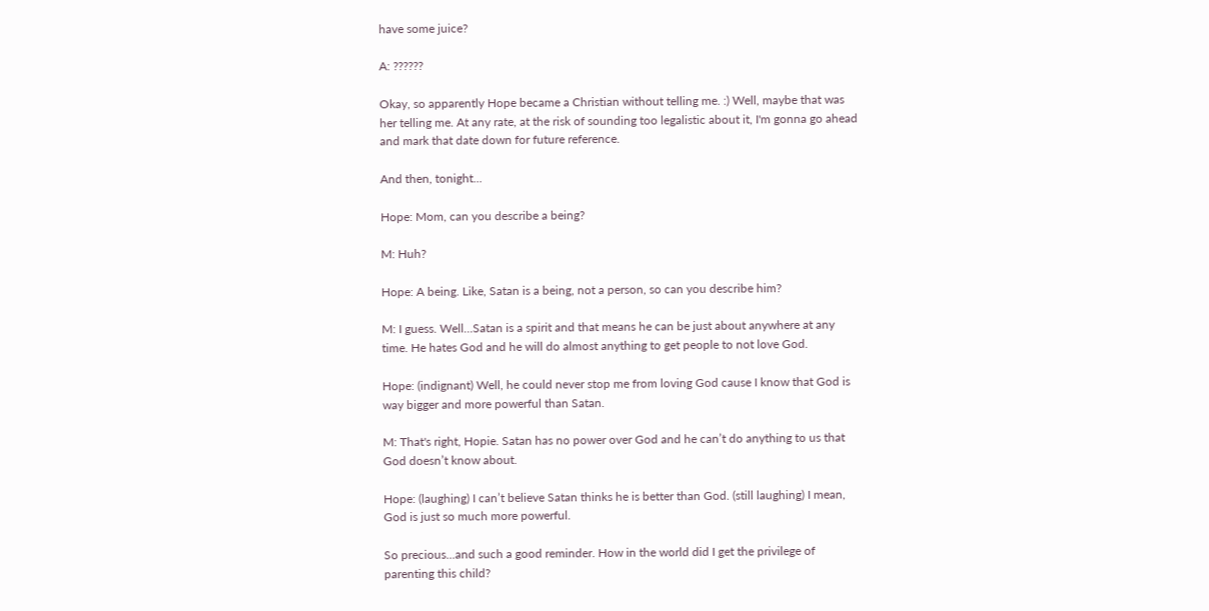have some juice?

A: ??????

Okay, so apparently Hope became a Christian without telling me. :) Well, maybe that was her telling me. At any rate, at the risk of sounding too legalistic about it, I'm gonna go ahead and mark that date down for future reference.

And then, tonight...

Hope: Mom, can you describe a being?

M: Huh?

Hope: A being. Like, Satan is a being, not a person, so can you describe him?

M: I guess. Well…Satan is a spirit and that means he can be just about anywhere at any time. He hates God and he will do almost anything to get people to not love God.

Hope: (indignant) Well, he could never stop me from loving God cause I know that God is way bigger and more powerful than Satan.

M: That's right, Hopie. Satan has no power over God and he can’t do anything to us that God doesn’t know about.

Hope: (laughing) I can’t believe Satan thinks he is better than God. (still laughing) I mean, God is just so much more powerful.

So precious...and such a good reminder. How in the world did I get the privilege of parenting this child?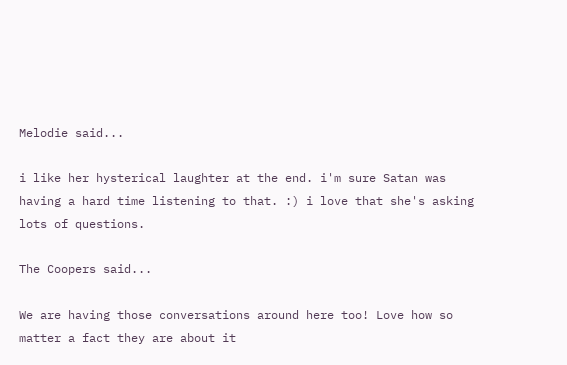Melodie said...

i like her hysterical laughter at the end. i'm sure Satan was having a hard time listening to that. :) i love that she's asking lots of questions.

The Coopers said...

We are having those conversations around here too! Love how so matter a fact they are about it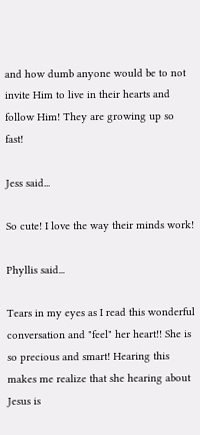and how dumb anyone would be to not invite Him to live in their hearts and follow Him! They are growing up so fast!

Jess said...

So cute! I love the way their minds work!

Phyllis said...

Tears in my eyes as I read this wonderful conversation and "feel" her heart!! She is so precious and smart! Hearing this makes me realize that she hearing about Jesus is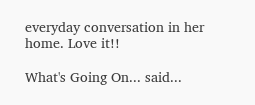everyday conversation in her home. Love it!!

What's Going On... said...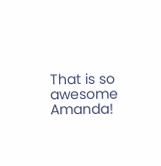That is so awesome Amanda!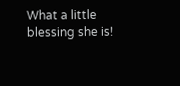What a little blessing she is!